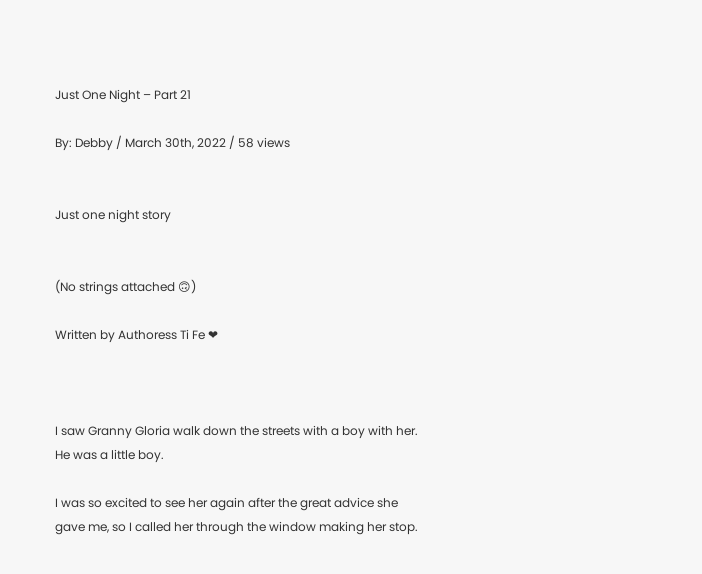Just One Night – Part 21

By: Debby / March 30th, 2022 / 58 views


Just one night story


(No strings attached 🙃)

Written by Authoress Ti Fe ❤



I saw Granny Gloria walk down the streets with a boy with her. He was a little boy.

I was so excited to see her again after the great advice she gave me, so I called her through the window making her stop.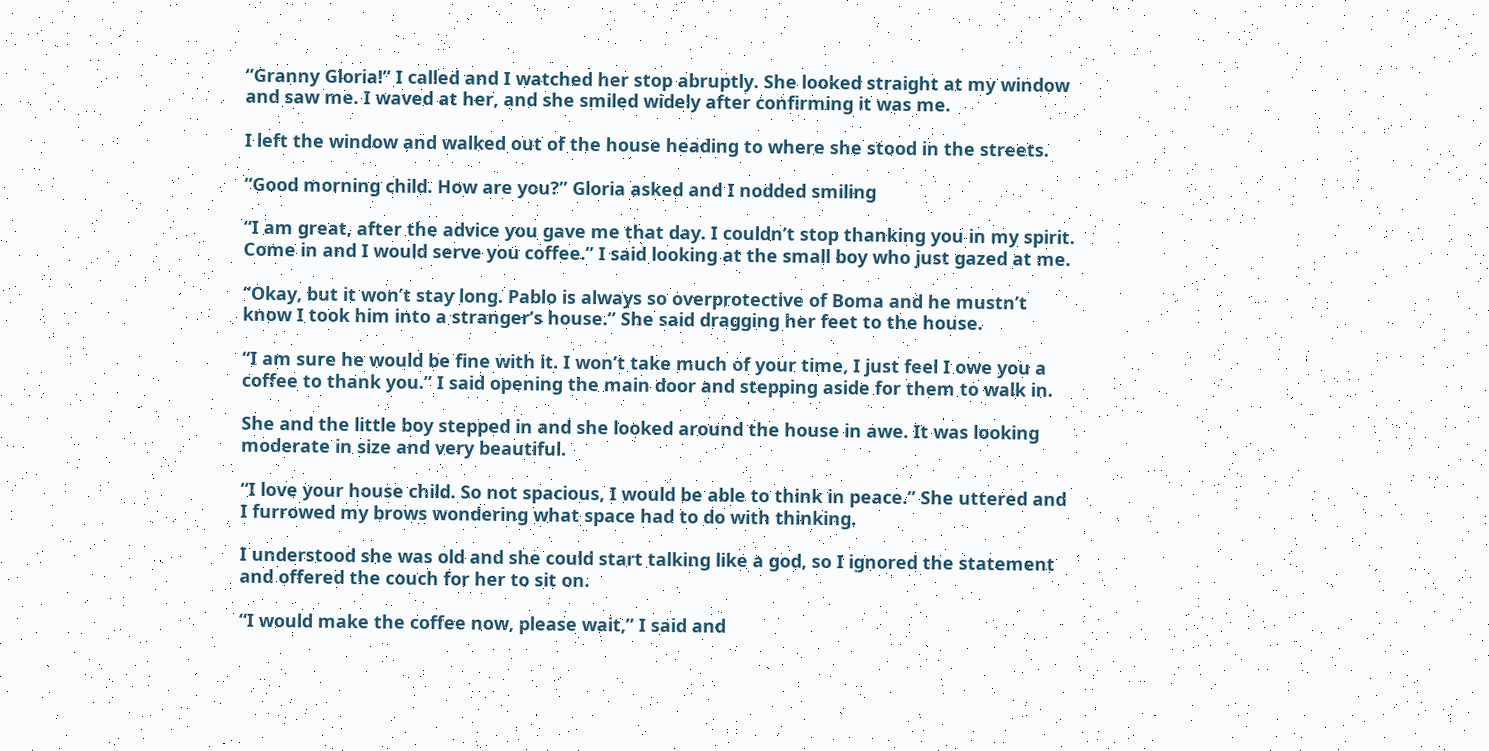“Granny Gloria!” I called and I watched her stop abruptly. She looked straight at my window and saw me. I waved at her, and she smiled widely after confirming it was me.

I left the window and walked out of the house heading to where she stood in the streets.

“Good morning child. How are you?” Gloria asked and I nodded smiling

“I am great, after the advice you gave me that day. I couldn’t stop thanking you in my spirit. Come in and I would serve you coffee.” I said looking at the small boy who just gazed at me.

“Okay, but it won’t stay long. Pablo is always so overprotective of Boma and he mustn’t know I took him into a stranger’s house.” She said dragging her feet to the house.

“I am sure he would be fine with it. I won’t take much of your time, I just feel I owe you a coffee to thank you.” I said opening the main door and stepping aside for them to walk in.

She and the little boy stepped in and she looked around the house in awe. It was looking moderate in size and very beautiful.

“I love your house child. So not spacious, I would be able to think in peace.” She uttered and I furrowed my brows wondering what space had to do with thinking.

I understood she was old and she could start talking like a god, so I ignored the statement and offered the couch for her to sit on.

“I would make the coffee now, please wait,” I said and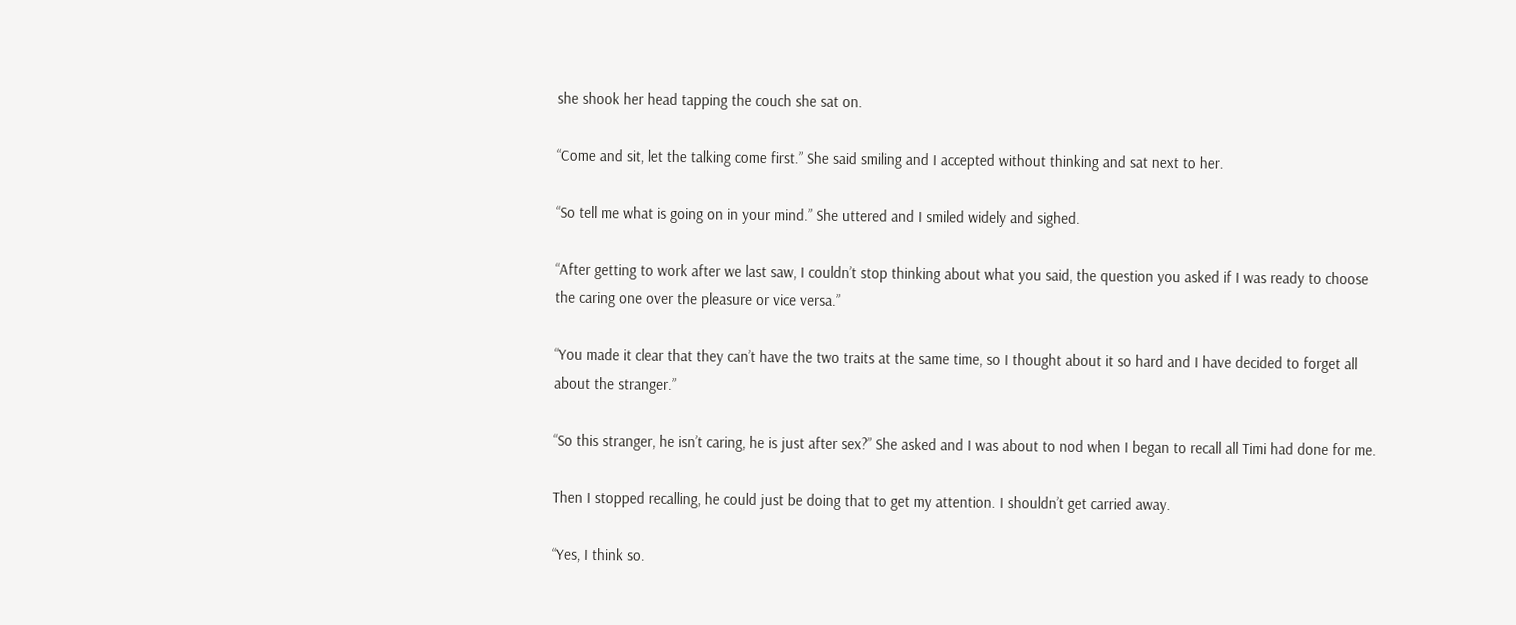she shook her head tapping the couch she sat on.

“Come and sit, let the talking come first.” She said smiling and I accepted without thinking and sat next to her.

“So tell me what is going on in your mind.” She uttered and I smiled widely and sighed.

“After getting to work after we last saw, I couldn’t stop thinking about what you said, the question you asked if I was ready to choose the caring one over the pleasure or vice versa.”

“You made it clear that they can’t have the two traits at the same time, so I thought about it so hard and I have decided to forget all about the stranger.”

“So this stranger, he isn’t caring, he is just after sex?” She asked and I was about to nod when I began to recall all Timi had done for me.

Then I stopped recalling, he could just be doing that to get my attention. I shouldn’t get carried away.

“Yes, I think so.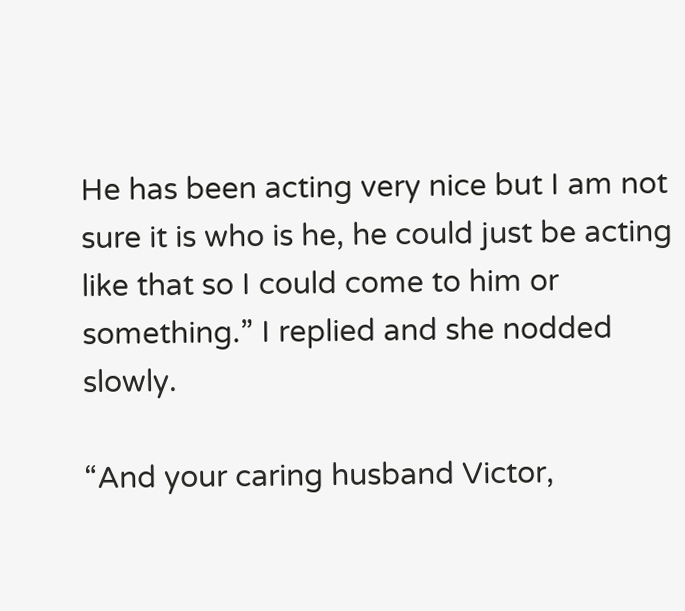He has been acting very nice but I am not sure it is who is he, he could just be acting like that so I could come to him or something.” I replied and she nodded slowly.

“And your caring husband Victor,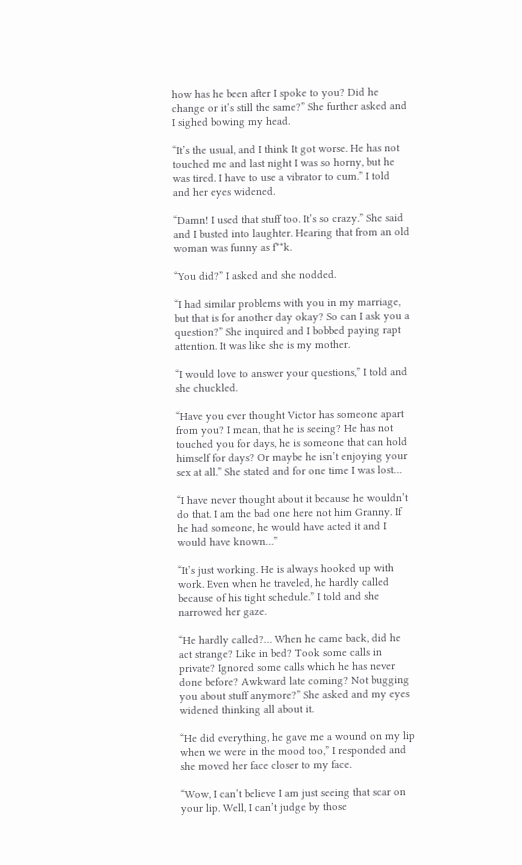how has he been after I spoke to you? Did he change or it’s still the same?” She further asked and I sighed bowing my head.

“It’s the usual, and I think It got worse. He has not touched me and last night I was so horny, but he was tired. I have to use a vibrator to cum.” I told and her eyes widened.

“Damn! I used that stuff too. It’s so crazy.” She said and I busted into laughter. Hearing that from an old woman was funny as f**k.

“You did?” I asked and she nodded.

“I had similar problems with you in my marriage, but that is for another day okay? So can I ask you a question?” She inquired and I bobbed paying rapt attention. It was like she is my mother.

“I would love to answer your questions,” I told and she chuckled.

“Have you ever thought Victor has someone apart from you? I mean, that he is seeing? He has not touched you for days, he is someone that can hold himself for days? Or maybe he isn’t enjoying your sex at all.” She stated and for one time I was lost…

“I have never thought about it because he wouldn’t do that. I am the bad one here not him Granny. If he had someone, he would have acted it and I would have known…”

“It’s just working. He is always hooked up with work. Even when he traveled, he hardly called because of his tight schedule.” I told and she narrowed her gaze.

“He hardly called?… When he came back, did he act strange? Like in bed? Took some calls in private? Ignored some calls which he has never done before? Awkward late coming? Not bugging you about stuff anymore?” She asked and my eyes widened thinking all about it.

“He did everything, he gave me a wound on my lip when we were in the mood too,” I responded and she moved her face closer to my face.

“Wow, I can’t believe I am just seeing that scar on your lip. Well, I can’t judge by those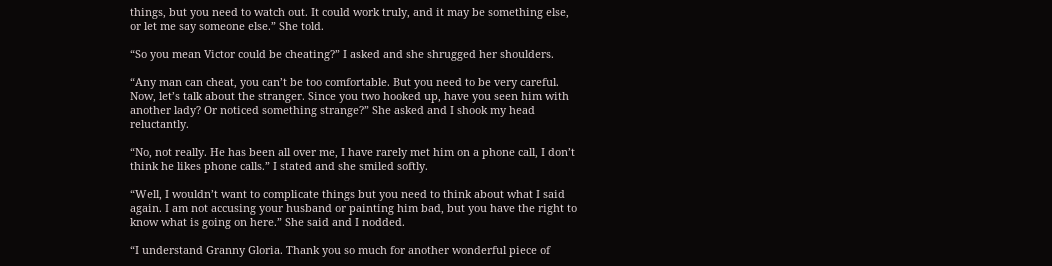things, but you need to watch out. It could work truly, and it may be something else, or let me say someone else.” She told.

“So you mean Victor could be cheating?” I asked and she shrugged her shoulders.

“Any man can cheat, you can’t be too comfortable. But you need to be very careful. Now, let’s talk about the stranger. Since you two hooked up, have you seen him with another lady? Or noticed something strange?” She asked and I shook my head reluctantly.

“No, not really. He has been all over me, I have rarely met him on a phone call, I don’t think he likes phone calls.” I stated and she smiled softly.

“Well, I wouldn’t want to complicate things but you need to think about what I said again. I am not accusing your husband or painting him bad, but you have the right to know what is going on here.” She said and I nodded.

“I understand Granny Gloria. Thank you so much for another wonderful piece of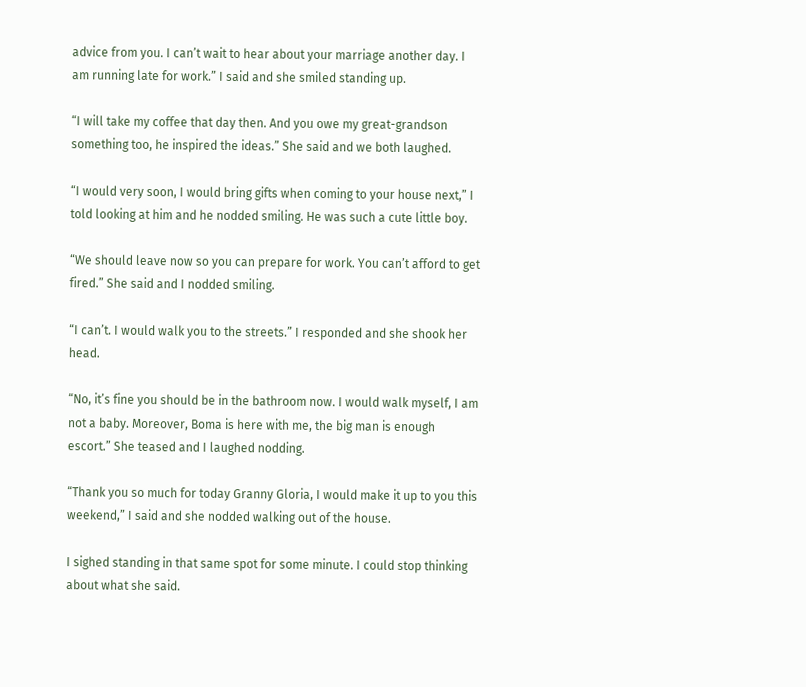advice from you. I can’t wait to hear about your marriage another day. I am running late for work.” I said and she smiled standing up.

“I will take my coffee that day then. And you owe my great-grandson something too, he inspired the ideas.” She said and we both laughed.

“I would very soon, I would bring gifts when coming to your house next,” I told looking at him and he nodded smiling. He was such a cute little boy.

“We should leave now so you can prepare for work. You can’t afford to get fired.” She said and I nodded smiling.

“I can’t. I would walk you to the streets.” I responded and she shook her head.

“No, it’s fine you should be in the bathroom now. I would walk myself, I am not a baby. Moreover, Boma is here with me, the big man is enough escort.” She teased and I laughed nodding.

“Thank you so much for today Granny Gloria, I would make it up to you this weekend,” I said and she nodded walking out of the house.

I sighed standing in that same spot for some minute. I could stop thinking about what she said.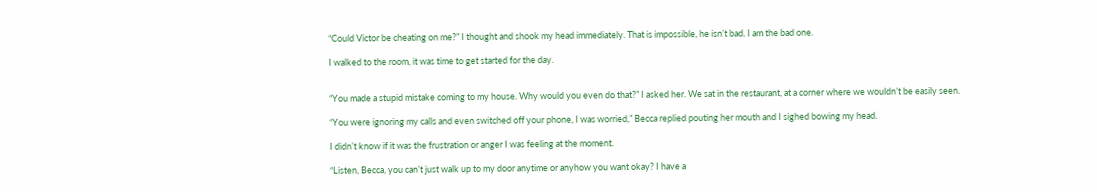“Could Victor be cheating on me?” I thought and shook my head immediately. That is impossible, he isn’t bad. I am the bad one.

I walked to the room, it was time to get started for the day.


“You made a stupid mistake coming to my house. Why would you even do that?” I asked her. We sat in the restaurant, at a corner where we wouldn’t be easily seen.

“You were ignoring my calls and even switched off your phone, I was worried,” Becca replied pouting her mouth and I sighed bowing my head.

I didn’t know if it was the frustration or anger I was feeling at the moment.

“Listen, Becca, you can’t just walk up to my door anytime or anyhow you want okay? I have a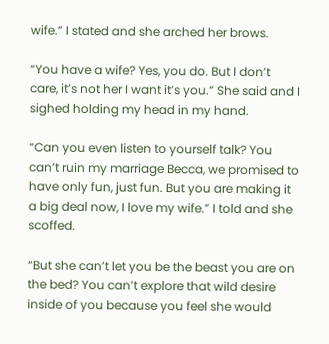wife.” I stated and she arched her brows.

“You have a wife? Yes, you do. But I don’t care, it’s not her I want it’s you.” She said and I sighed holding my head in my hand.

“Can you even listen to yourself talk? You can’t ruin my marriage Becca, we promised to have only fun, just fun. But you are making it a big deal now, I love my wife.” I told and she scoffed.

“But she can’t let you be the beast you are on the bed? You can’t explore that wild desire inside of you because you feel she would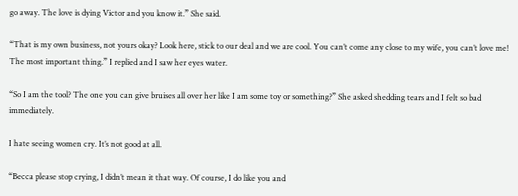go away. The love is dying Victor and you know it.” She said.

“That is my own business, not yours okay? Look here, stick to our deal and we are cool. You can’t come any close to my wife, you can’t love me! The most important thing.” I replied and I saw her eyes water.

“So I am the tool? The one you can give bruises all over her like I am some toy or something?” She asked shedding tears and I felt so bad immediately.

I hate seeing women cry. It’s not good at all.

“Becca please stop crying, I didn’t mean it that way. Of course, I do like you and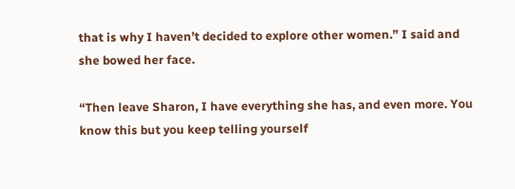that is why I haven’t decided to explore other women.” I said and she bowed her face.

“Then leave Sharon, I have everything she has, and even more. You know this but you keep telling yourself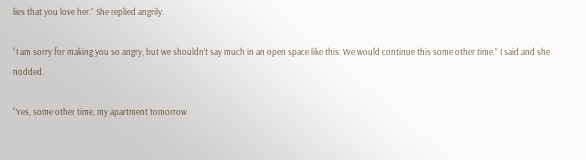lies that you love her.” She replied angrily.

“I am sorry for making you so angry, but we shouldn’t say much in an open space like this. We would continue this some other time.” I said and she nodded.

“Yes, some other time, my apartment tomorrow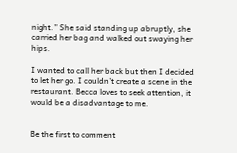night.” She said standing up abruptly, she carried her bag and walked out swaying her hips.

I wanted to call her back but then I decided to let her go. I couldn’t create a scene in the restaurant. Becca loves to seek attention, it would be a disadvantage to me.


Be the first to comment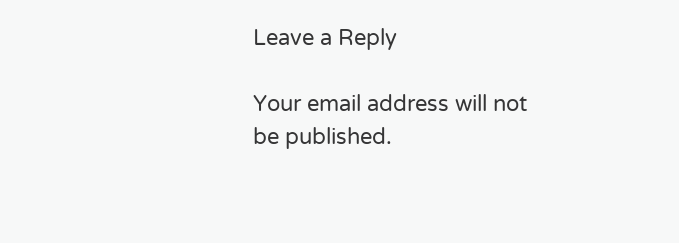Leave a Reply

Your email address will not be published.